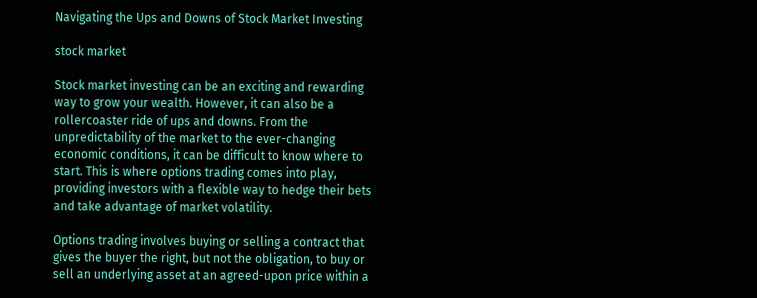Navigating the Ups and Downs of Stock Market Investing

stock market

Stock market investing can be an exciting and rewarding way to grow your wealth. However, it can also be a rollercoaster ride of ups and downs. From the unpredictability of the market to the ever-changing economic conditions, it can be difficult to know where to start. This is where options trading comes into play, providing investors with a flexible way to hedge their bets and take advantage of market volatility.

Options trading involves buying or selling a contract that gives the buyer the right, but not the obligation, to buy or sell an underlying asset at an agreed-upon price within a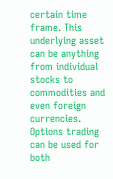certain time frame. This underlying asset can be anything from individual stocks to commodities and even foreign currencies. Options trading can be used for both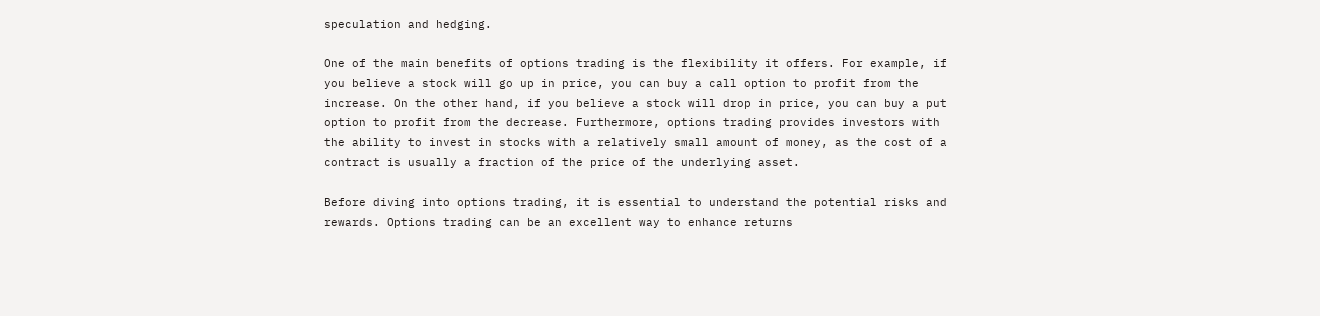speculation and hedging.

One of the main benefits of options trading is the flexibility it offers. For example, if you believe a stock will go up in price, you can buy a call option to profit from the increase. On the other hand, if you believe a stock will drop in price, you can buy a put option to profit from the decrease. Furthermore, options trading provides investors with the ability to invest in stocks with a relatively small amount of money, as the cost of a contract is usually a fraction of the price of the underlying asset.

Before diving into options trading, it is essential to understand the potential risks and rewards. Options trading can be an excellent way to enhance returns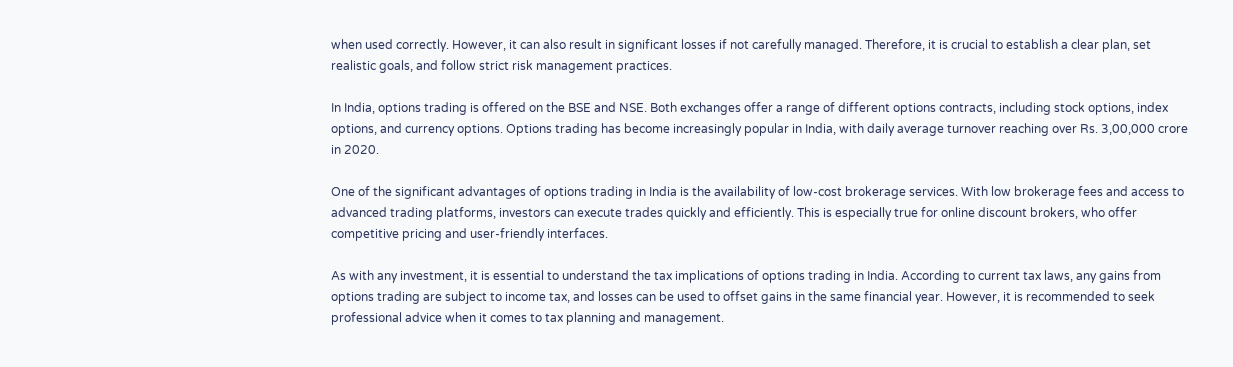when used correctly. However, it can also result in significant losses if not carefully managed. Therefore, it is crucial to establish a clear plan, set realistic goals, and follow strict risk management practices.

In India, options trading is offered on the BSE and NSE. Both exchanges offer a range of different options contracts, including stock options, index options, and currency options. Options trading has become increasingly popular in India, with daily average turnover reaching over Rs. 3,00,000 crore in 2020.

One of the significant advantages of options trading in India is the availability of low-cost brokerage services. With low brokerage fees and access to advanced trading platforms, investors can execute trades quickly and efficiently. This is especially true for online discount brokers, who offer competitive pricing and user-friendly interfaces.

As with any investment, it is essential to understand the tax implications of options trading in India. According to current tax laws, any gains from options trading are subject to income tax, and losses can be used to offset gains in the same financial year. However, it is recommended to seek professional advice when it comes to tax planning and management.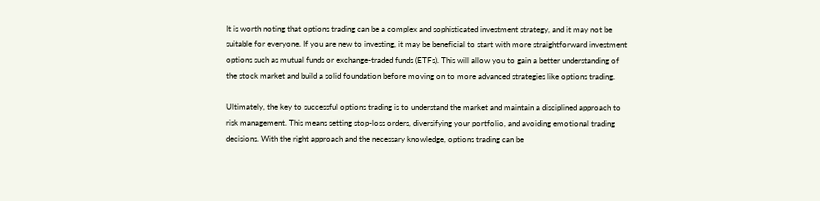It is worth noting that options trading can be a complex and sophisticated investment strategy, and it may not be suitable for everyone. If you are new to investing, it may be beneficial to start with more straightforward investment options such as mutual funds or exchange-traded funds (ETFs). This will allow you to gain a better understanding of the stock market and build a solid foundation before moving on to more advanced strategies like options trading.

Ultimately, the key to successful options trading is to understand the market and maintain a disciplined approach to risk management. This means setting stop-loss orders, diversifying your portfolio, and avoiding emotional trading decisions. With the right approach and the necessary knowledge, options trading can be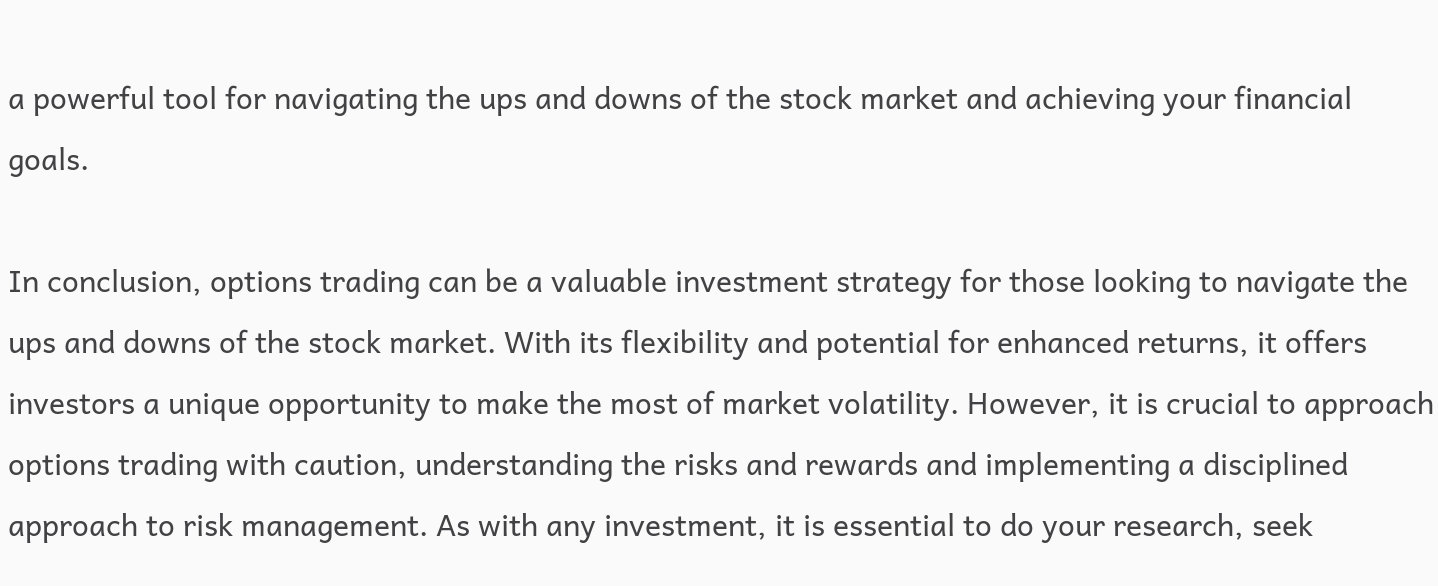a powerful tool for navigating the ups and downs of the stock market and achieving your financial goals.

In conclusion, options trading can be a valuable investment strategy for those looking to navigate the ups and downs of the stock market. With its flexibility and potential for enhanced returns, it offers investors a unique opportunity to make the most of market volatility. However, it is crucial to approach options trading with caution, understanding the risks and rewards and implementing a disciplined approach to risk management. As with any investment, it is essential to do your research, seek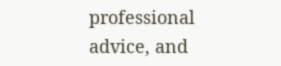professional advice, and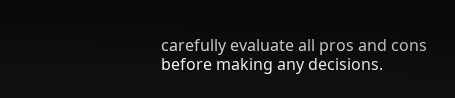carefully evaluate all pros and cons before making any decisions.